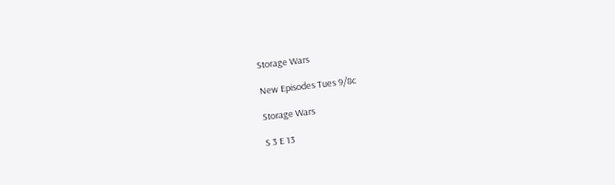Storage Wars

New Episodes Tues 9/8c

Storage Wars

S 3 E 13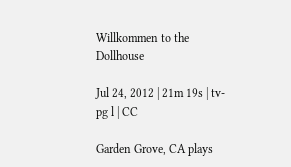Willkommen to the Dollhouse

Jul 24, 2012 | 21m 19s | tv-pg l | CC

Garden Grove, CA plays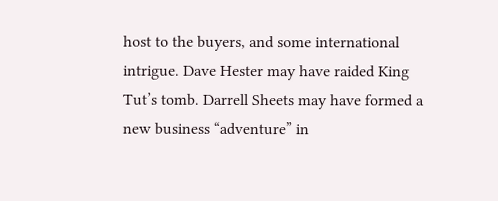host to the buyers, and some international intrigue. Dave Hester may have raided King Tut’s tomb. Darrell Sheets may have formed a new business “adventure” in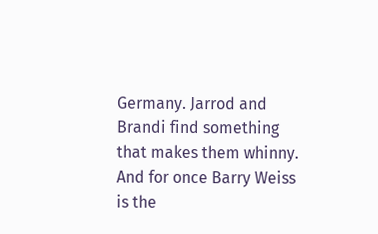Germany. Jarrod and Brandi find something that makes them whinny. And for once Barry Weiss is the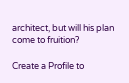architect, but will his plan come to fruition?

Create a Profile to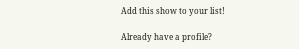Add this show to your list!

Already have a profile?